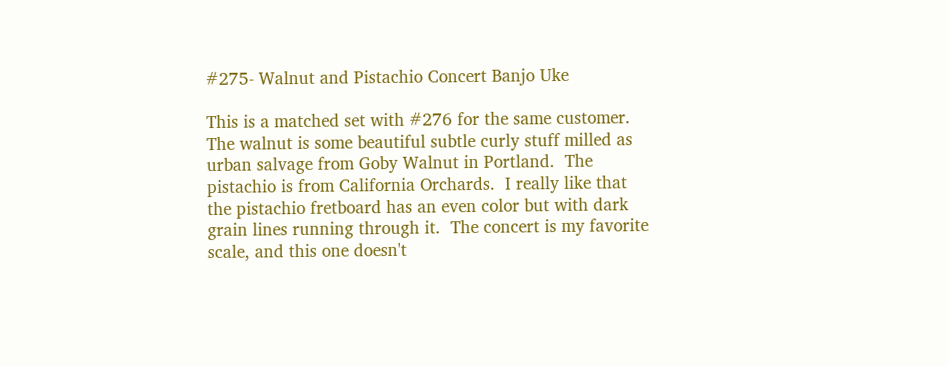#275- Walnut and Pistachio Concert Banjo Uke

This is a matched set with #276 for the same customer.  The walnut is some beautiful subtle curly stuff milled as urban salvage from Goby Walnut in Portland.  The pistachio is from California Orchards.  I really like that the pistachio fretboard has an even color but with dark grain lines running through it.  The concert is my favorite scale, and this one doesn't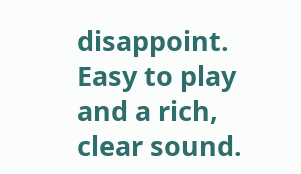disappoint.  Easy to play and a rich, clear sound.